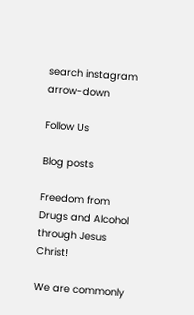search instagram arrow-down

Follow Us

Blog posts

Freedom from Drugs and Alcohol through Jesus Christ!

We are commonly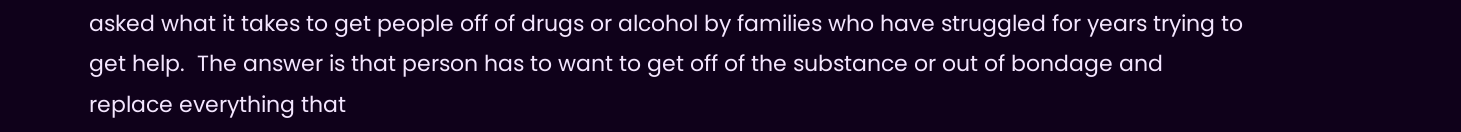asked what it takes to get people off of drugs or alcohol by families who have struggled for years trying to get help.  The answer is that person has to want to get off of the substance or out of bondage and replace everything that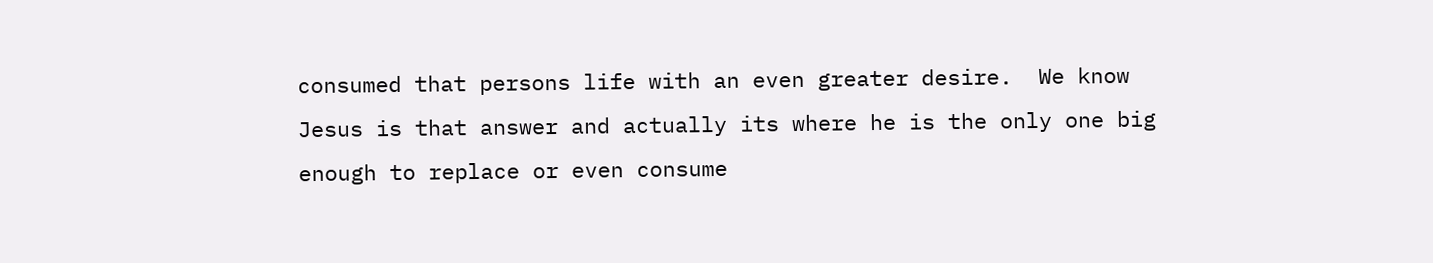consumed that persons life with an even greater desire.  We know Jesus is that answer and actually its where he is the only one big enough to replace or even consume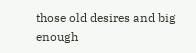those old desires and big enough